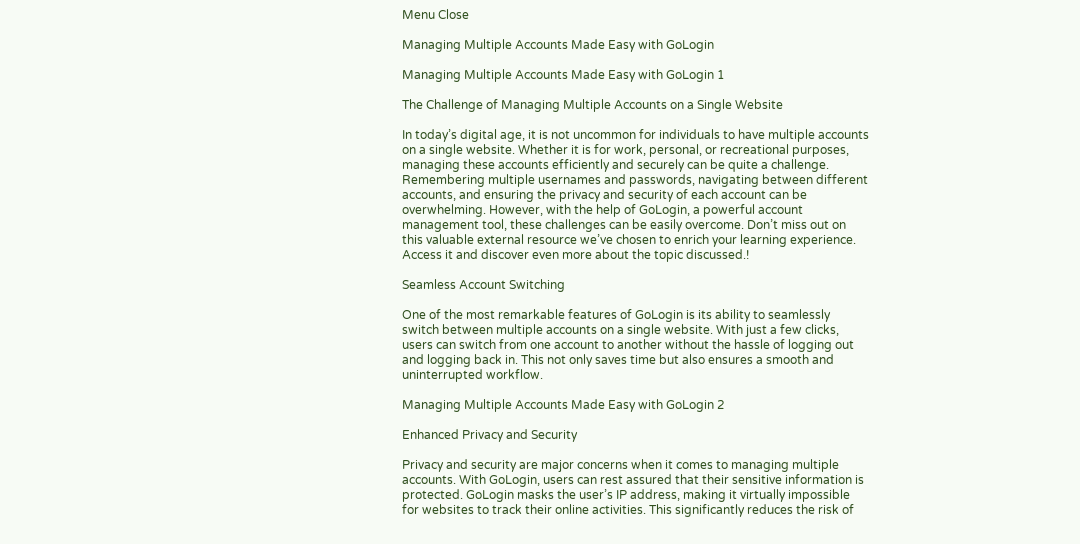Menu Close

Managing Multiple Accounts Made Easy with GoLogin

Managing Multiple Accounts Made Easy with GoLogin 1

The Challenge of Managing Multiple Accounts on a Single Website

In today’s digital age, it is not uncommon for individuals to have multiple accounts on a single website. Whether it is for work, personal, or recreational purposes, managing these accounts efficiently and securely can be quite a challenge. Remembering multiple usernames and passwords, navigating between different accounts, and ensuring the privacy and security of each account can be overwhelming. However, with the help of GoLogin, a powerful account management tool, these challenges can be easily overcome. Don’t miss out on this valuable external resource we’ve chosen to enrich your learning experience. Access it and discover even more about the topic discussed.!

Seamless Account Switching

One of the most remarkable features of GoLogin is its ability to seamlessly switch between multiple accounts on a single website. With just a few clicks, users can switch from one account to another without the hassle of logging out and logging back in. This not only saves time but also ensures a smooth and uninterrupted workflow.

Managing Multiple Accounts Made Easy with GoLogin 2

Enhanced Privacy and Security

Privacy and security are major concerns when it comes to managing multiple accounts. With GoLogin, users can rest assured that their sensitive information is protected. GoLogin masks the user’s IP address, making it virtually impossible for websites to track their online activities. This significantly reduces the risk of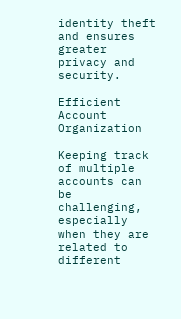identity theft and ensures greater privacy and security.

Efficient Account Organization

Keeping track of multiple accounts can be challenging, especially when they are related to different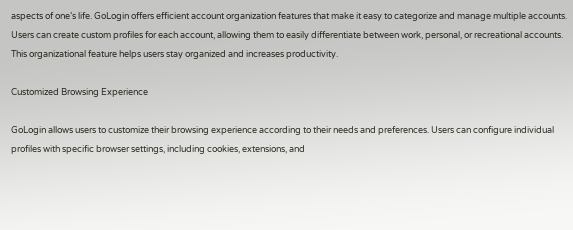aspects of one’s life. GoLogin offers efficient account organization features that make it easy to categorize and manage multiple accounts. Users can create custom profiles for each account, allowing them to easily differentiate between work, personal, or recreational accounts. This organizational feature helps users stay organized and increases productivity.

Customized Browsing Experience

GoLogin allows users to customize their browsing experience according to their needs and preferences. Users can configure individual profiles with specific browser settings, including cookies, extensions, and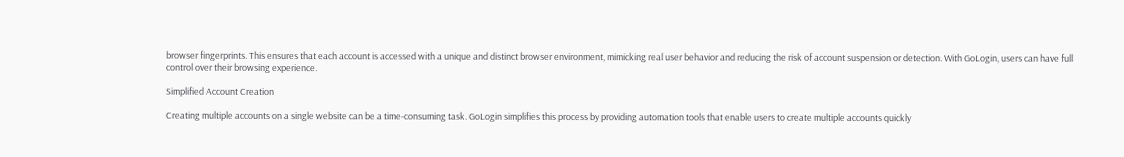browser fingerprints. This ensures that each account is accessed with a unique and distinct browser environment, mimicking real user behavior and reducing the risk of account suspension or detection. With GoLogin, users can have full control over their browsing experience.

Simplified Account Creation

Creating multiple accounts on a single website can be a time-consuming task. GoLogin simplifies this process by providing automation tools that enable users to create multiple accounts quickly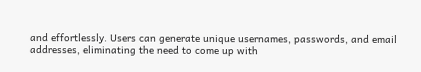and effortlessly. Users can generate unique usernames, passwords, and email addresses, eliminating the need to come up with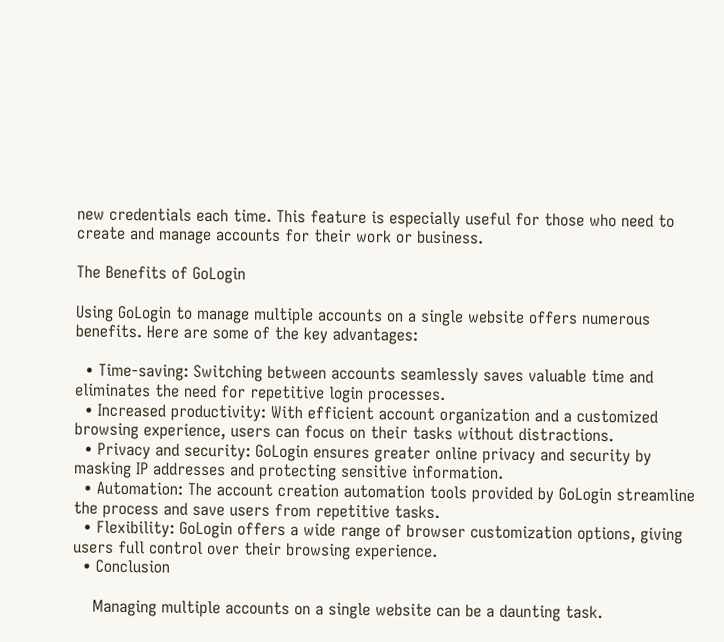new credentials each time. This feature is especially useful for those who need to create and manage accounts for their work or business.

The Benefits of GoLogin

Using GoLogin to manage multiple accounts on a single website offers numerous benefits. Here are some of the key advantages:

  • Time-saving: Switching between accounts seamlessly saves valuable time and eliminates the need for repetitive login processes.
  • Increased productivity: With efficient account organization and a customized browsing experience, users can focus on their tasks without distractions.
  • Privacy and security: GoLogin ensures greater online privacy and security by masking IP addresses and protecting sensitive information.
  • Automation: The account creation automation tools provided by GoLogin streamline the process and save users from repetitive tasks.
  • Flexibility: GoLogin offers a wide range of browser customization options, giving users full control over their browsing experience.
  • Conclusion

    Managing multiple accounts on a single website can be a daunting task.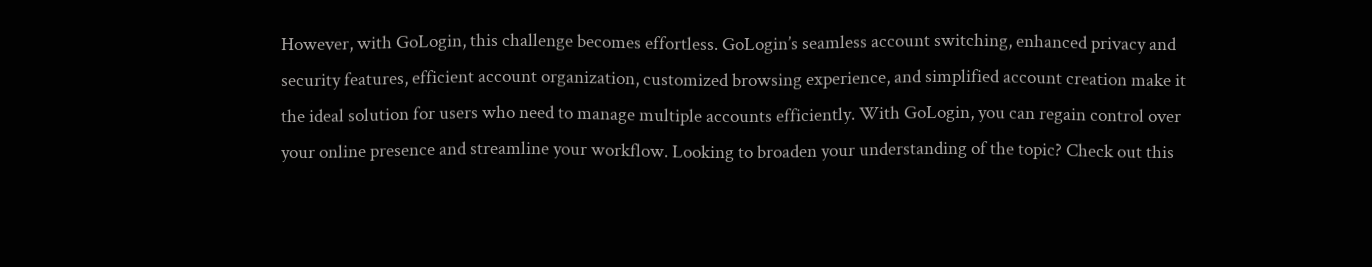However, with GoLogin, this challenge becomes effortless. GoLogin’s seamless account switching, enhanced privacy and security features, efficient account organization, customized browsing experience, and simplified account creation make it the ideal solution for users who need to manage multiple accounts efficiently. With GoLogin, you can regain control over your online presence and streamline your workflow. Looking to broaden your understanding of the topic? Check out this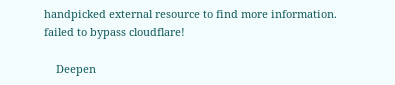handpicked external resource to find more information. failed to bypass cloudflare!

    Deepen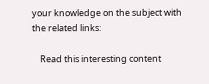your knowledge on the subject with the related links:

    Read this interesting content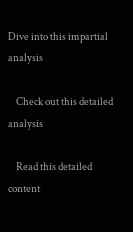Dive into this impartial analysis

    Check out this detailed analysis

    Read this detailed content